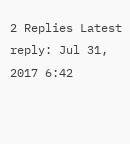2 Replies Latest reply: Jul 31, 2017 6:42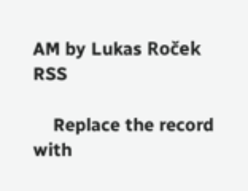AM by Lukas Roček RSS

    Replace the record with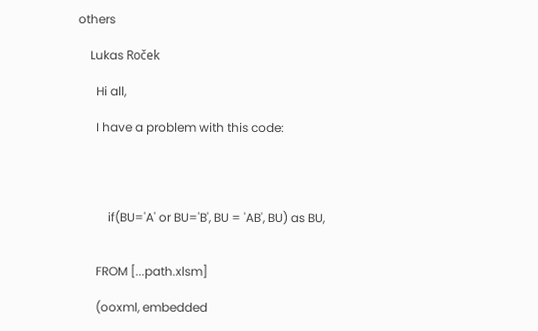others

    Lukas Roček

      Hi all,

      I have a problem with this code:




          if(BU='A' or BU='B', BU = 'AB', BU) as BU,


      FROM [...path.xlsm]

      (ooxml, embedded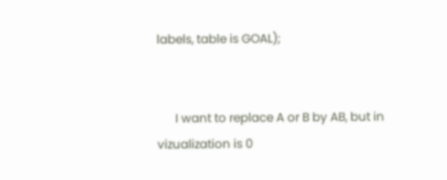labels, table is GOAL);


      I want to replace A or B by AB, but in vizualization is 0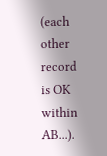(each other record is OK within AB...).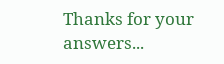Thanks for your answers...